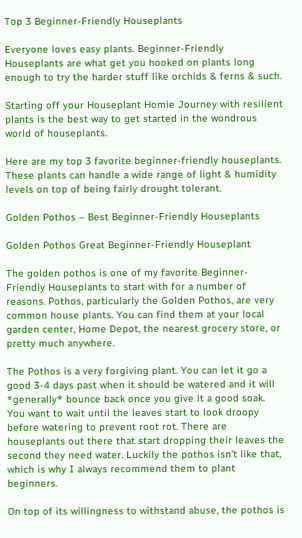Top 3 Beginner-Friendly Houseplants

Everyone loves easy plants. Beginner-Friendly Houseplants are what get you hooked on plants long enough to try the harder stuff like orchids & ferns & such.

Starting off your Houseplant Homie Journey with resilient plants is the best way to get started in the wondrous world of houseplants.

Here are my top 3 favorite beginner-friendly houseplants. These plants can handle a wide range of light & humidity levels on top of being fairly drought tolerant.

Golden Pothos – Best Beginner-Friendly Houseplants

Golden Pothos Great Beginner-Friendly Houseplant

The golden pothos is one of my favorite Beginner-Friendly Houseplants to start with for a number of reasons. Pothos, particularly the Golden Pothos, are very common house plants. You can find them at your local garden center, Home Depot, the nearest grocery store, or pretty much anywhere.

The Pothos is a very forgiving plant. You can let it go a good 3-4 days past when it should be watered and it will *generally* bounce back once you give it a good soak. You want to wait until the leaves start to look droopy before watering to prevent root rot. There are houseplants out there that start dropping their leaves the second they need water. Luckily the pothos isn’t like that, which is why I always recommend them to plant beginners.

On top of its willingness to withstand abuse, the pothos is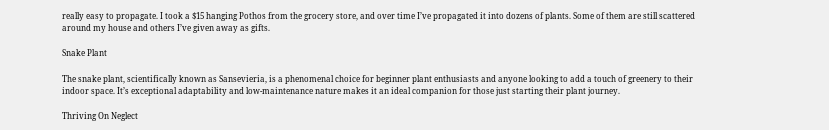really easy to propagate. I took a $15 hanging Pothos from the grocery store, and over time I’ve propagated it into dozens of plants. Some of them are still scattered around my house and others I’ve given away as gifts.

Snake Plant

The snake plant, scientifically known as Sansevieria, is a phenomenal choice for beginner plant enthusiasts and anyone looking to add a touch of greenery to their indoor space. It’s exceptional adaptability and low-maintenance nature makes it an ideal companion for those just starting their plant journey.

Thriving On Neglect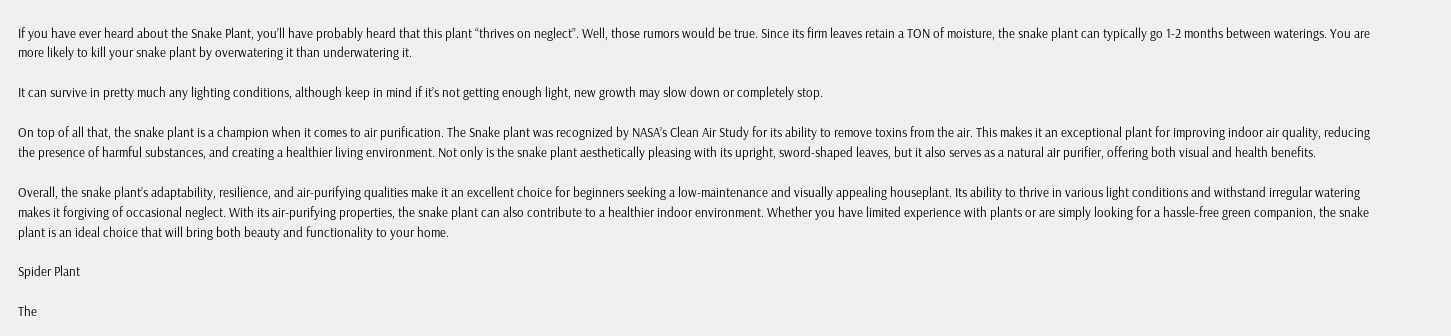If you have ever heard about the Snake Plant, you’ll have probably heard that this plant “thrives on neglect”. Well, those rumors would be true. Since its firm leaves retain a TON of moisture, the snake plant can typically go 1-2 months between waterings. You are more likely to kill your snake plant by overwatering it than underwatering it.

It can survive in pretty much any lighting conditions, although keep in mind if it’s not getting enough light, new growth may slow down or completely stop.

On top of all that, the snake plant is a champion when it comes to air purification. The Snake plant was recognized by NASA’s Clean Air Study for its ability to remove toxins from the air. This makes it an exceptional plant for improving indoor air quality, reducing the presence of harmful substances, and creating a healthier living environment. Not only is the snake plant aesthetically pleasing with its upright, sword-shaped leaves, but it also serves as a natural air purifier, offering both visual and health benefits.

Overall, the snake plant’s adaptability, resilience, and air-purifying qualities make it an excellent choice for beginners seeking a low-maintenance and visually appealing houseplant. Its ability to thrive in various light conditions and withstand irregular watering makes it forgiving of occasional neglect. With its air-purifying properties, the snake plant can also contribute to a healthier indoor environment. Whether you have limited experience with plants or are simply looking for a hassle-free green companion, the snake plant is an ideal choice that will bring both beauty and functionality to your home.

Spider Plant

The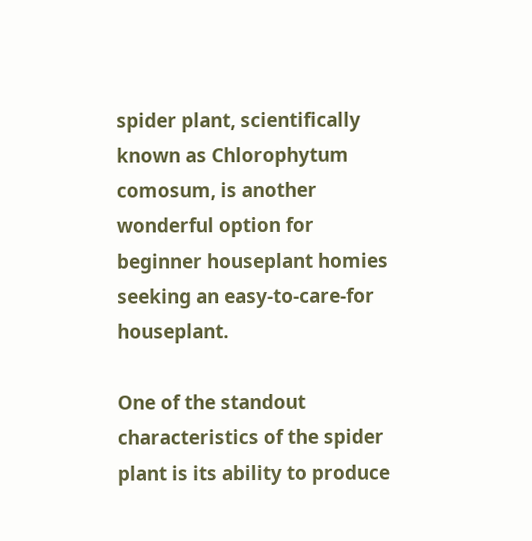spider plant, scientifically known as Chlorophytum comosum, is another wonderful option for beginner houseplant homies seeking an easy-to-care-for houseplant.

One of the standout characteristics of the spider plant is its ability to produce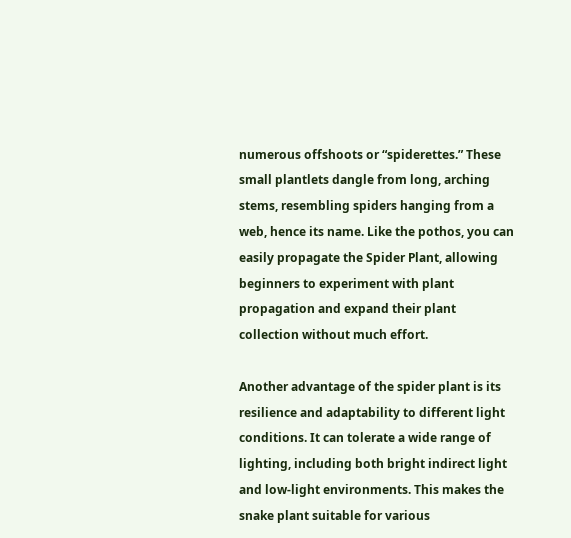numerous offshoots or “spiderettes.” These small plantlets dangle from long, arching stems, resembling spiders hanging from a web, hence its name. Like the pothos, you can easily propagate the Spider Plant, allowing beginners to experiment with plant propagation and expand their plant collection without much effort.

Another advantage of the spider plant is its resilience and adaptability to different light conditions. It can tolerate a wide range of lighting, including both bright indirect light and low-light environments. This makes the snake plant suitable for various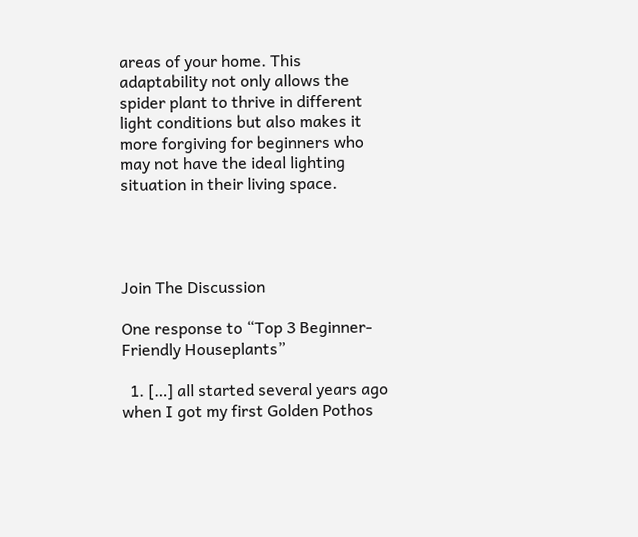areas of your home. This adaptability not only allows the spider plant to thrive in different light conditions but also makes it more forgiving for beginners who may not have the ideal lighting situation in their living space.




Join The Discussion

One response to “Top 3 Beginner-Friendly Houseplants”

  1. […] all started several years ago when I got my first Golden Pothos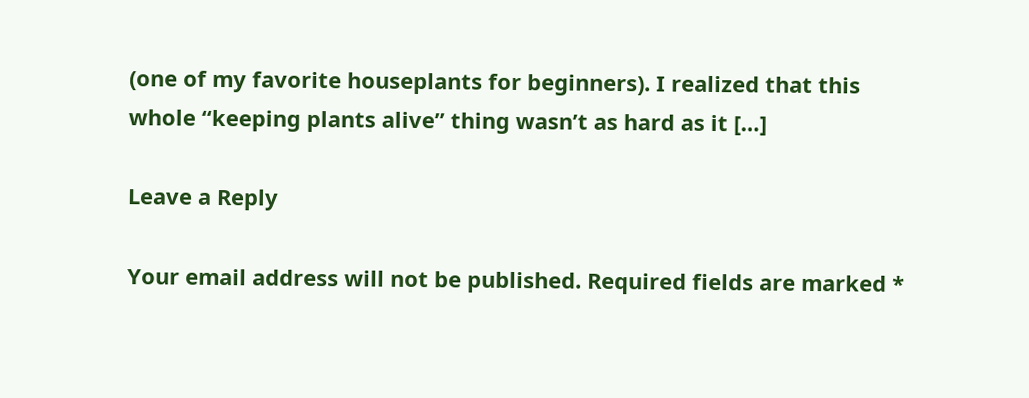(one of my favorite houseplants for beginners). I realized that this whole “keeping plants alive” thing wasn’t as hard as it […]

Leave a Reply

Your email address will not be published. Required fields are marked *